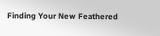Finding Your New Feathered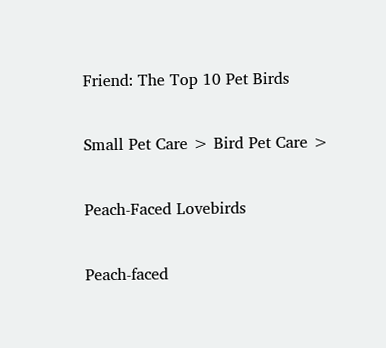Friend: The Top 10 Pet Birds

Small Pet Care > Bird Pet Care >

Peach-Faced Lovebirds

Peach-faced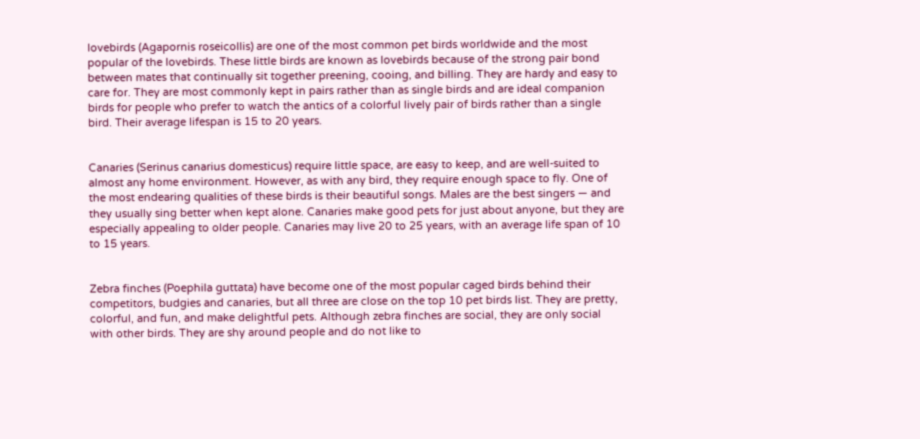lovebirds (Agapornis roseicollis) are one of the most common pet birds worldwide and the most popular of the lovebirds. These little birds are known as lovebirds because of the strong pair bond between mates that continually sit together preening, cooing, and billing. They are hardy and easy to care for. They are most commonly kept in pairs rather than as single birds and are ideal companion birds for people who prefer to watch the antics of a colorful lively pair of birds rather than a single bird. Their average lifespan is 15 to 20 years.


Canaries (Serinus canarius domesticus) require little space, are easy to keep, and are well-suited to almost any home environment. However, as with any bird, they require enough space to fly. One of the most endearing qualities of these birds is their beautiful songs. Males are the best singers — and they usually sing better when kept alone. Canaries make good pets for just about anyone, but they are especially appealing to older people. Canaries may live 20 to 25 years, with an average life span of 10 to 15 years.


Zebra finches (Poephila guttata) have become one of the most popular caged birds behind their competitors, budgies and canaries, but all three are close on the top 10 pet birds list. They are pretty, colorful, and fun, and make delightful pets. Although zebra finches are social, they are only social with other birds. They are shy around people and do not like to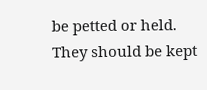be petted or held. They should be kept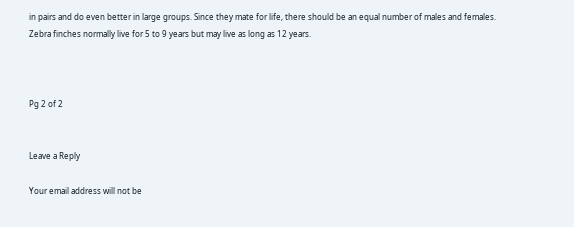in pairs and do even better in large groups. Since they mate for life, there should be an equal number of males and females. Zebra finches normally live for 5 to 9 years but may live as long as 12 years.



Pg 2 of 2


Leave a Reply

Your email address will not be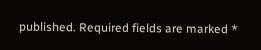published. Required fields are marked *